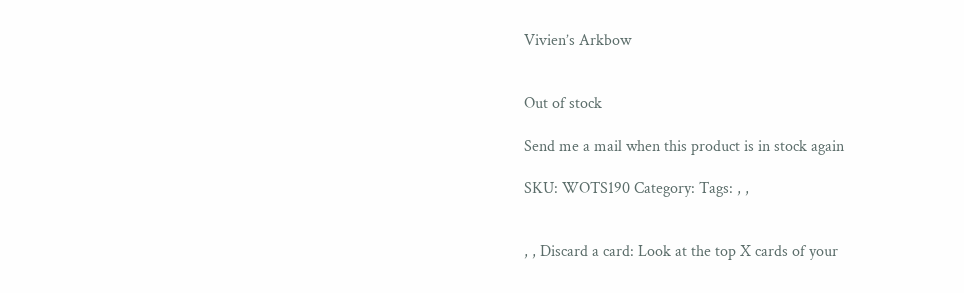Vivien’s Arkbow


Out of stock

Send me a mail when this product is in stock again

SKU: WOTS190 Category: Tags: , ,


, , Discard a card: Look at the top X cards of your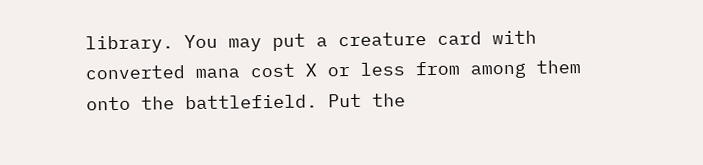library. You may put a creature card with converted mana cost X or less from among them onto the battlefield. Put the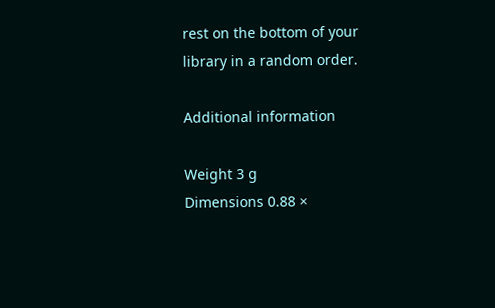rest on the bottom of your library in a random order.

Additional information

Weight 3 g
Dimensions 0.88 ×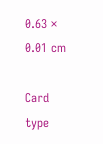0.63 × 0.01 cm

Card type